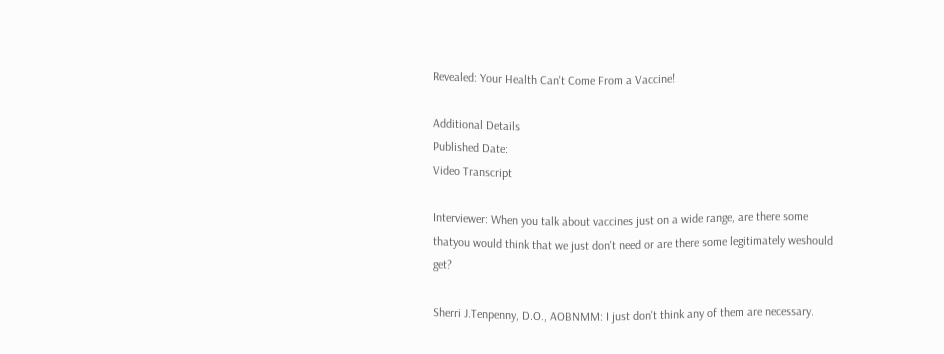Revealed: Your Health Can't Come From a Vaccine!

Additional Details
Published Date:
Video Transcript

Interviewer: When you talk about vaccines just on a wide range, are there some thatyou would think that we just don't need or are there some legitimately weshould get?

Sherri J.Tenpenny, D.O., AOBNMM: I just don't think any of them are necessary.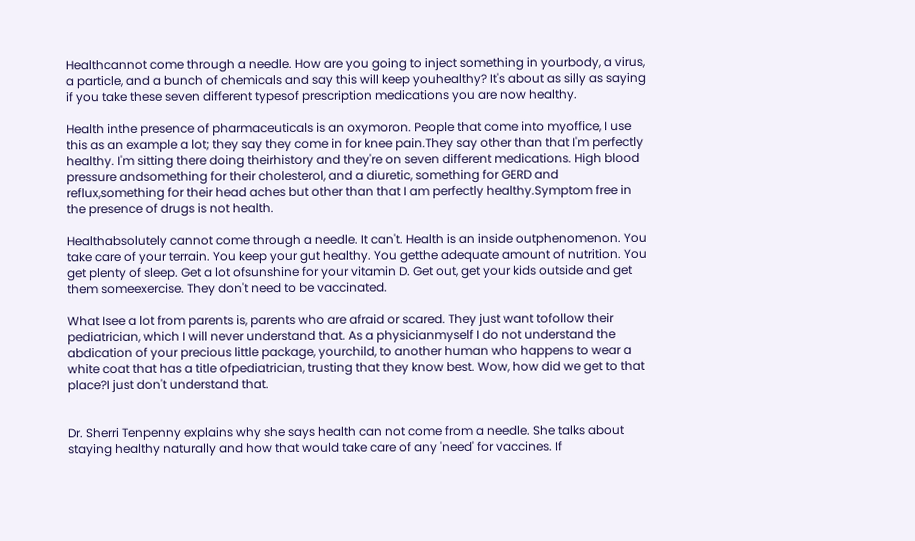Healthcannot come through a needle. How are you going to inject something in yourbody, a virus, a particle, and a bunch of chemicals and say this will keep youhealthy? It's about as silly as saying if you take these seven different typesof prescription medications you are now healthy.

Health inthe presence of pharmaceuticals is an oxymoron. People that come into myoffice, I use this as an example a lot; they say they come in for knee pain.They say other than that I'm perfectly healthy. I'm sitting there doing theirhistory and they're on seven different medications. High blood pressure andsomething for their cholesterol, and a diuretic, something for GERD and reflux,something for their head aches but other than that I am perfectly healthy.Symptom free in the presence of drugs is not health.

Healthabsolutely cannot come through a needle. It can't. Health is an inside outphenomenon. You take care of your terrain. You keep your gut healthy. You getthe adequate amount of nutrition. You get plenty of sleep. Get a lot ofsunshine for your vitamin D. Get out, get your kids outside and get them someexercise. They don't need to be vaccinated.

What Isee a lot from parents is, parents who are afraid or scared. They just want tofollow their pediatrician, which I will never understand that. As a physicianmyself I do not understand the abdication of your precious little package, yourchild, to another human who happens to wear a white coat that has a title ofpediatrician, trusting that they know best. Wow, how did we get to that place?I just don't understand that.


Dr. Sherri Tenpenny explains why she says health can not come from a needle. She talks about staying healthy naturally and how that would take care of any 'need' for vaccines. If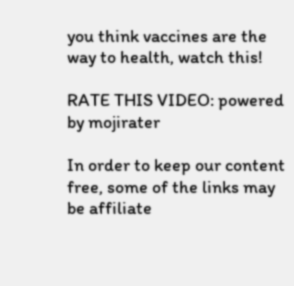you think vaccines are the way to health, watch this!

RATE THIS VIDEO: powered by mojirater

In order to keep our content free, some of the links may be affiliate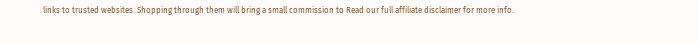links to trusted websites. Shopping through them will bring a small commission to Read our full affiliate disclaimer for more info.